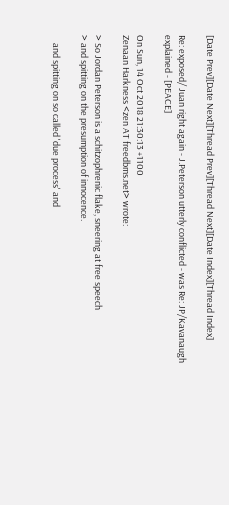[Date Prev][Date Next][Thread Prev][Thread Next][Date Index][Thread Index]

Re: exposed/ Juan right again - J.Peterson utterly conflicted - was Re: JP/Kavanaugh explained - [PEACE]

On Sun, 14 Oct 2018 21:30:13 +1100
Zenaan Harkness <zen AT freedbms.net> wrote:

> So Jordan Peterson is a schitzophrenic flake, sneering at free speech
> and spitting on the presumption of innocence.

    and spitting on so called 'due process' and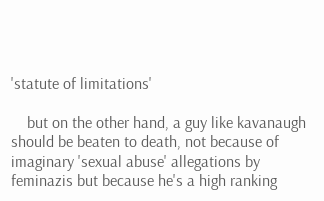'statute of limitations'

    but on the other hand, a guy like kavanaugh should be beaten to death, not because of imaginary 'sexual abuse' allegations by feminazis but because he's a high ranking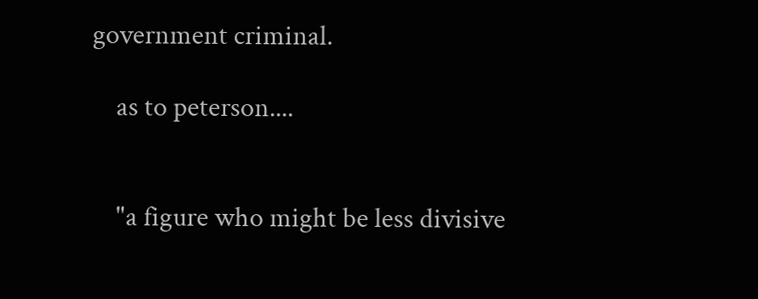government criminal.

    as to peterson....


    "a figure who might be less divisive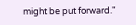might be put forward."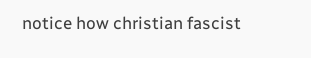notice how christian fascist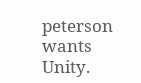peterson wants Unity.